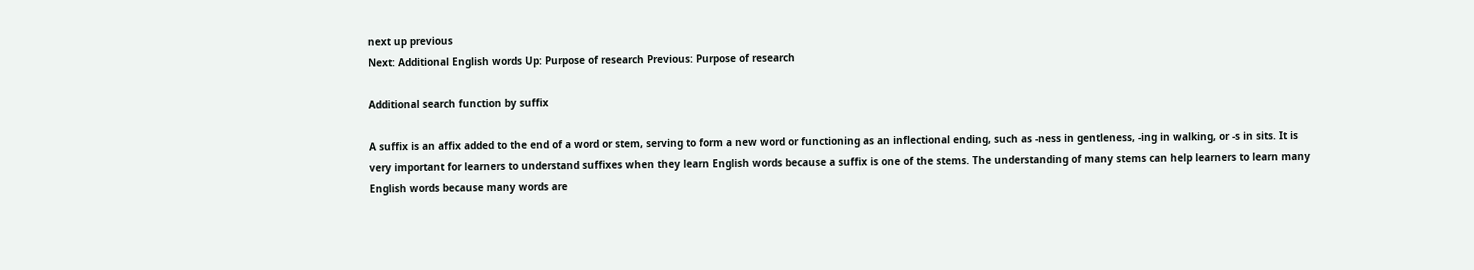next up previous
Next: Additional English words Up: Purpose of research Previous: Purpose of research

Additional search function by suffix

A suffix is an affix added to the end of a word or stem, serving to form a new word or functioning as an inflectional ending, such as -ness in gentleness, -ing in walking, or -s in sits. It is very important for learners to understand suffixes when they learn English words because a suffix is one of the stems. The understanding of many stems can help learners to learn many English words because many words are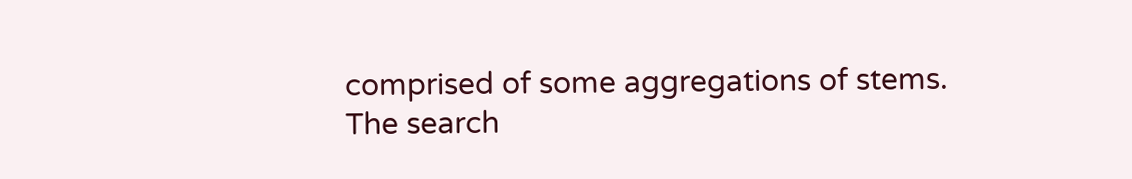comprised of some aggregations of stems. The search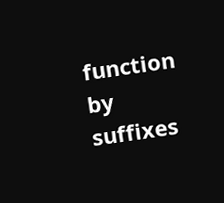function by suffixes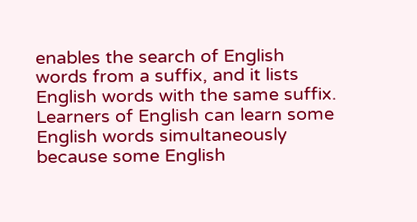enables the search of English words from a suffix, and it lists English words with the same suffix. Learners of English can learn some English words simultaneously because some English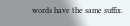words have the same suffix.